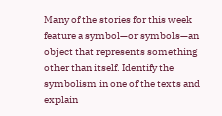Many of the stories for this week feature a symbol—or symbols—an object that represents something other than itself. Identify the symbolism in one of the texts and explain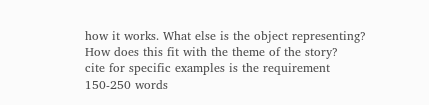how it works. What else is the object representing? How does this fit with the theme of the story?
cite for specific examples is the requirement
150-250 words